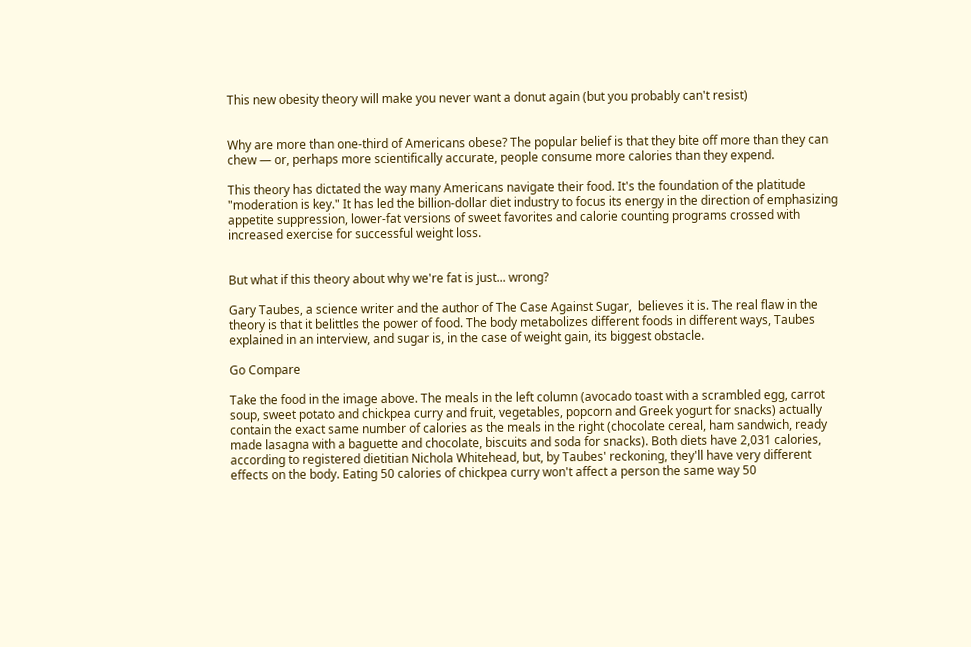This new obesity theory will make you never want a donut again (but you probably can't resist)


Why are more than one-third of Americans obese? The popular belief is that they bite off more than they can chew — or, perhaps more scientifically accurate, people consume more calories than they expend.

This theory has dictated the way many Americans navigate their food. It's the foundation of the platitude "moderation is key." It has led the billion-dollar diet industry to focus its energy in the direction of emphasizing appetite suppression, lower-fat versions of sweet favorites and calorie counting programs crossed with increased exercise for successful weight loss.


But what if this theory about why we're fat is just... wrong?

Gary Taubes, a science writer and the author of The Case Against Sugar,  believes it is. The real flaw in the theory is that it belittles the power of food. The body metabolizes different foods in different ways, Taubes explained in an interview, and sugar is, in the case of weight gain, its biggest obstacle.

Go Compare

Take the food in the image above. The meals in the left column (avocado toast with a scrambled egg, carrot soup, sweet potato and chickpea curry and fruit, vegetables, popcorn and Greek yogurt for snacks) actually contain the exact same number of calories as the meals in the right (chocolate cereal, ham sandwich, ready made lasagna with a baguette and chocolate, biscuits and soda for snacks). Both diets have 2,031 calories, according to registered dietitian Nichola Whitehead, but, by Taubes' reckoning, they'll have very different effects on the body. Eating 50 calories of chickpea curry won't affect a person the same way 50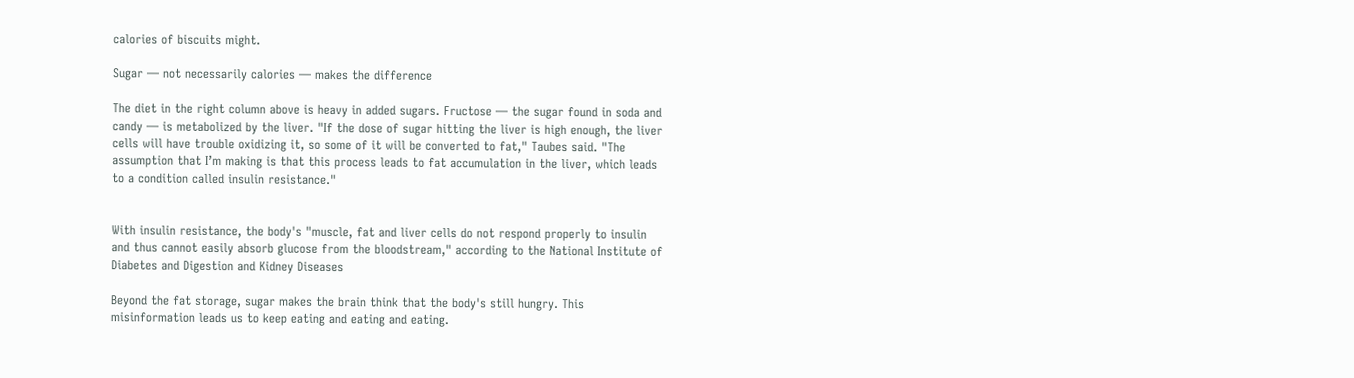calories of biscuits might.

Sugar — not necessarily calories — makes the difference

The diet in the right column above is heavy in added sugars. Fructose — the sugar found in soda and candy — is metabolized by the liver. "If the dose of sugar hitting the liver is high enough, the liver cells will have trouble oxidizing it, so some of it will be converted to fat," Taubes said. "The assumption that I’m making is that this process leads to fat accumulation in the liver, which leads to a condition called insulin resistance."


With insulin resistance, the body's "muscle, fat and liver cells do not respond properly to insulin and thus cannot easily absorb glucose from the bloodstream," according to the National Institute of Diabetes and Digestion and Kidney Diseases

Beyond the fat storage, sugar makes the brain think that the body's still hungry. This misinformation leads us to keep eating and eating and eating.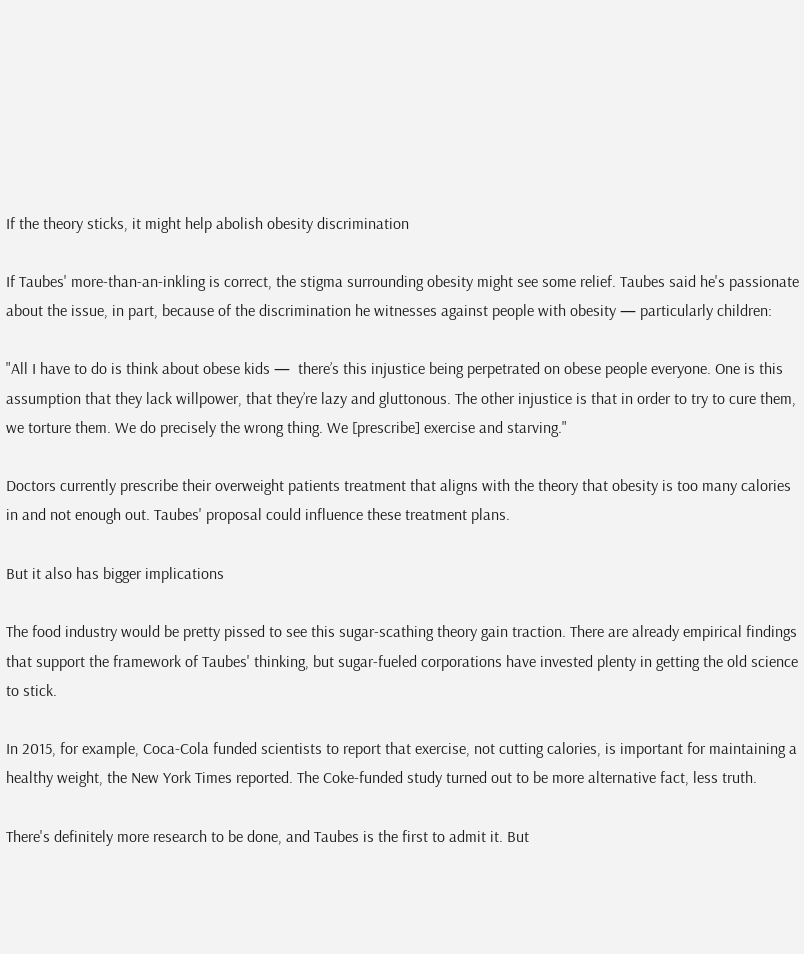If the theory sticks, it might help abolish obesity discrimination

If Taubes' more-than-an-inkling is correct, the stigma surrounding obesity might see some relief. Taubes said he's passionate about the issue, in part, because of the discrimination he witnesses against people with obesity — particularly children:

"All I have to do is think about obese kids —  there’s this injustice being perpetrated on obese people everyone. One is this assumption that they lack willpower, that they’re lazy and gluttonous. The other injustice is that in order to try to cure them, we torture them. We do precisely the wrong thing. We [prescribe] exercise and starving."

Doctors currently prescribe their overweight patients treatment that aligns with the theory that obesity is too many calories in and not enough out. Taubes' proposal could influence these treatment plans.

But it also has bigger implications

The food industry would be pretty pissed to see this sugar-scathing theory gain traction. There are already empirical findings that support the framework of Taubes' thinking, but sugar-fueled corporations have invested plenty in getting the old science to stick.

In 2015, for example, Coca-Cola funded scientists to report that exercise, not cutting calories, is important for maintaining a healthy weight, the New York Times reported. The Coke-funded study turned out to be more alternative fact, less truth.

There's definitely more research to be done, and Taubes is the first to admit it. But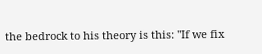the bedrock to his theory is this: "If we fix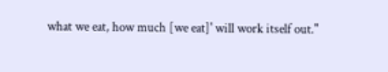what we eat, how much [we eat]' will work itself out."